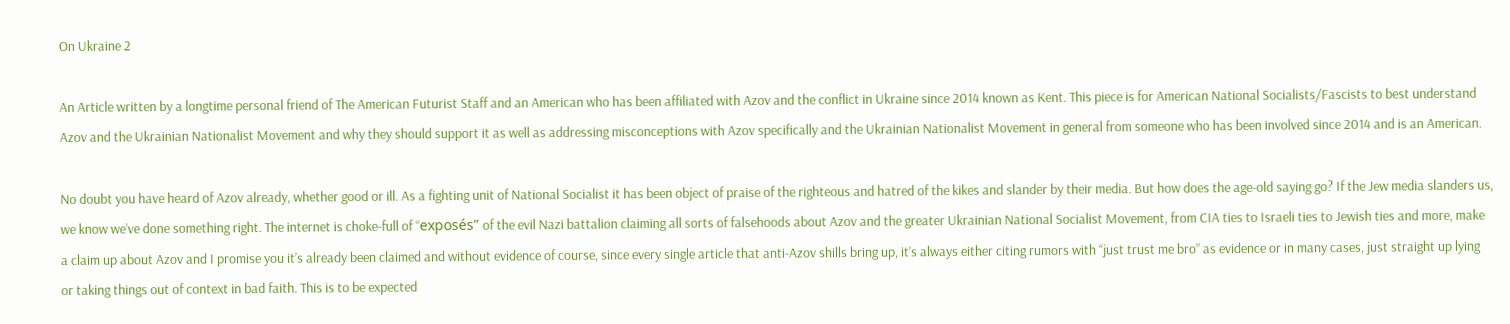On Ukraine 2

An Article written by a longtime personal friend of The American Futurist Staff and an American who has been affiliated with Azov and the conflict in Ukraine since 2014 known as Kent. This piece is for American National Socialists/Fascists to best understand Azov and the Ukrainian Nationalist Movement and why they should support it as well as addressing misconceptions with Azov specifically and the Ukrainian Nationalist Movement in general from someone who has been involved since 2014 and is an American.

No doubt you have heard of Azov already, whether good or ill. As a fighting unit of National Socialist it has been object of praise of the righteous and hatred of the kikes and slander by their media. But how does the age-old saying go? If the Jew media slanders us, we know we’ve done something right. The internet is choke-full of “exposés” of the evil Nazi battalion claiming all sorts of falsehoods about Azov and the greater Ukrainian National Socialist Movement, from CIA ties to Israeli ties to Jewish ties and more, make a claim up about Azov and I promise you it’s already been claimed and without evidence of course, since every single article that anti-Azov shills bring up, it’s always either citing rumors with “just trust me bro” as evidence or in many cases, just straight up lying or taking things out of context in bad faith. This is to be expected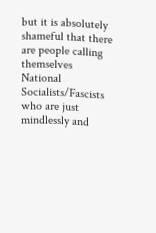but it is absolutely shameful that there are people calling themselves National Socialists/Fascists who are just mindlessly and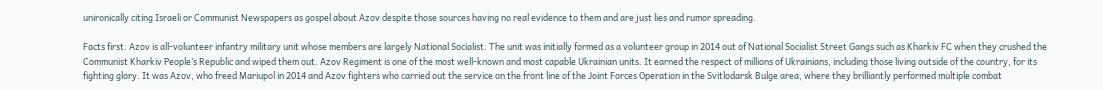unironically citing Israeli or Communist Newspapers as gospel about Azov despite those sources having no real evidence to them and are just lies and rumor spreading.

Facts first. Azov is all-volunteer infantry military unit whose members are largely National Socialist. The unit was initially formed as a volunteer group in 2014 out of National Socialist Street Gangs such as Kharkiv FC when they crushed the Communist Kharkiv People’s Republic and wiped them out. Azov Regiment is one of the most well-known and most capable Ukrainian units. It earned the respect of millions of Ukrainians, including those living outside of the country, for its fighting glory. It was Azov, who freed Mariupol in 2014 and Azov fighters who carried out the service on the front line of the Joint Forces Operation in the Svitlodarsk Bulge area, where they brilliantly performed multiple combat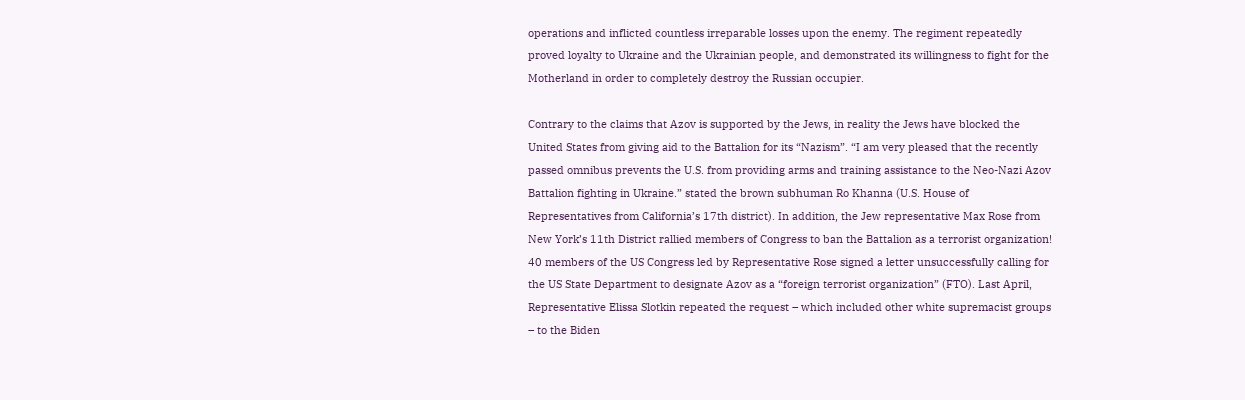operations and inflicted countless irreparable losses upon the enemy. The regiment repeatedly proved loyalty to Ukraine and the Ukrainian people, and demonstrated its willingness to fight for the Motherland in order to completely destroy the Russian occupier.

Contrary to the claims that Azov is supported by the Jews, in reality the Jews have blocked the United States from giving aid to the Battalion for its “Nazism”. “I am very pleased that the recently passed omnibus prevents the U.S. from providing arms and training assistance to the Neo-Nazi Azov Battalion fighting in Ukraine.” stated the brown subhuman Ro Khanna (U.S. House of Representatives from California’s 17th district). In addition, the Jew representative Max Rose from New York’s 11th District rallied members of Congress to ban the Battalion as a terrorist organization! 40 members of the US Congress led by Representative Rose signed a letter unsuccessfully calling for the US State Department to designate Azov as a “foreign terrorist organization” (FTO). Last April, Representative Elissa Slotkin repeated the request – which included other white supremacist groups – to the Biden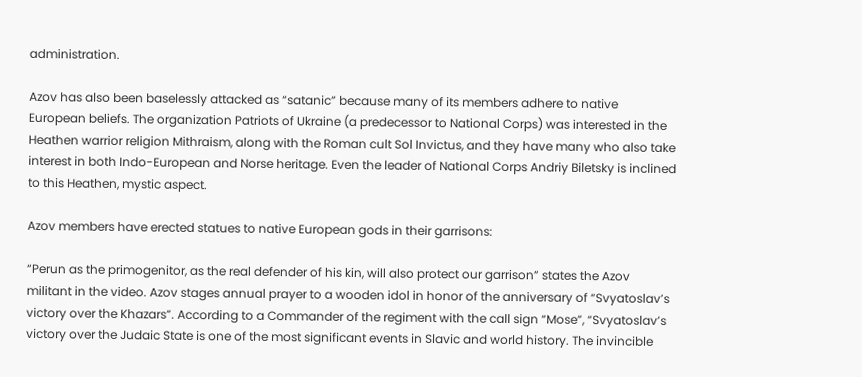administration.

Azov has also been baselessly attacked as “satanic” because many of its members adhere to native European beliefs. The organization Patriots of Ukraine (a predecessor to National Corps) was interested in the Heathen warrior religion Mithraism, along with the Roman cult Sol Invictus, and they have many who also take interest in both Indo-European and Norse heritage. Even the leader of National Corps Andriy Biletsky is inclined to this Heathen, mystic aspect.

Azov members have erected statues to native European gods in their garrisons:

“Perun as the primogenitor, as the real defender of his kin, will also protect our garrison” states the Azov militant in the video. Azov stages annual prayer to a wooden idol in honor of the anniversary of “Svyatoslav’s victory over the Khazars”. According to a Commander of the regiment with the call sign “Mose”, “Svyatoslav’s victory over the Judaic State is one of the most significant events in Slavic and world history. The invincible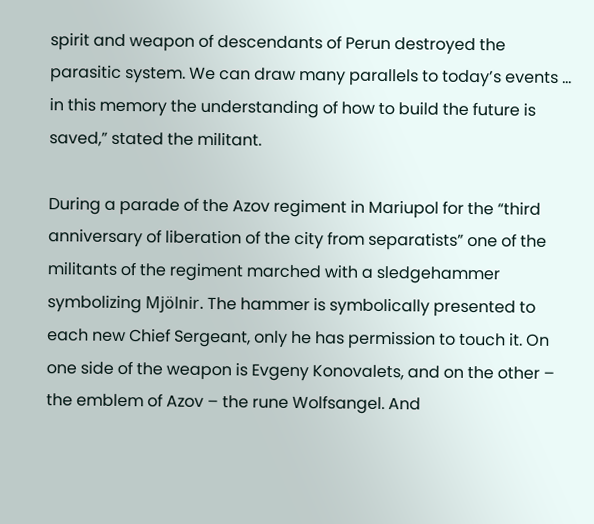spirit and weapon of descendants of Perun destroyed the parasitic system. We can draw many parallels to today’s events … in this memory the understanding of how to build the future is saved,” stated the militant.

During a parade of the Azov regiment in Mariupol for the “third anniversary of liberation of the city from separatists” one of the militants of the regiment marched with a sledgehammer symbolizing Mjölnir. The hammer is symbolically presented to each new Chief Sergeant, only he has permission to touch it. On one side of the weapon is Evgeny Konovalets, and on the other – the emblem of Azov – the rune Wolfsangel. And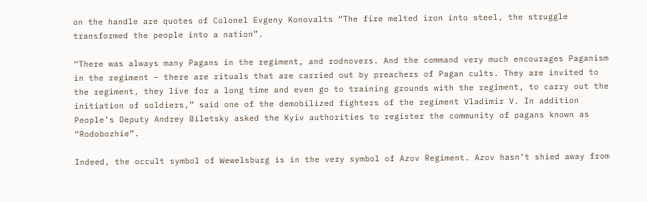on the handle are quotes of Colonel Evgeny Konovalts “The fire melted iron into steel, the struggle transformed the people into a nation”.

“There was always many Pagans in the regiment, and rodnovers. And the command very much encourages Paganism in the regiment – there are rituals that are carried out by preachers of Pagan cults. They are invited to the regiment, they live for a long time and even go to training grounds with the regiment, to carry out the initiation of soldiers,” said one of the demobilized fighters of the regiment Vladimir V. In addition People’s Deputy Andrey Biletsky asked the Kyiv authorities to register the community of pagans known as “Rodobozhie”.

Indeed, the occult symbol of Wewelsburg is in the very symbol of Azov Regiment. Azov hasn’t shied away from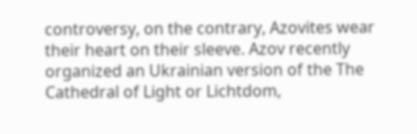controversy, on the contrary, Azovites wear their heart on their sleeve. Azov recently organized an Ukrainian version of the The Cathedral of Light or Lichtdom,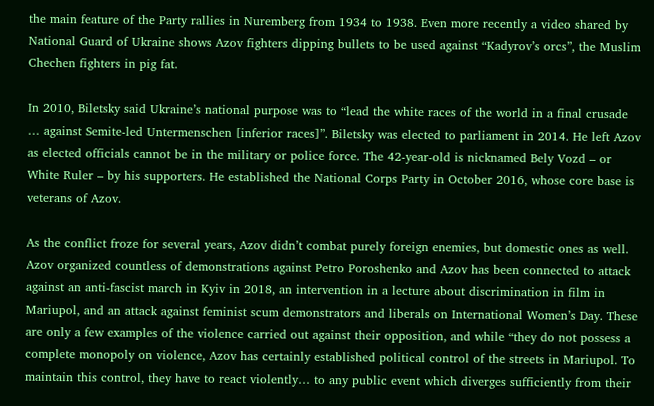the main feature of the Party rallies in Nuremberg from 1934 to 1938. Even more recently a video shared by National Guard of Ukraine shows Azov fighters dipping bullets to be used against “Kadyrov’s orcs”, the Muslim Chechen fighters in pig fat.

In 2010, Biletsky said Ukraine’s national purpose was to “lead the white races of the world in a final crusade … against Semite-led Untermenschen [inferior races]”. Biletsky was elected to parliament in 2014. He left Azov as elected officials cannot be in the military or police force. The 42-year-old is nicknamed Bely Vozd – or White Ruler – by his supporters. He established the National Corps Party in October 2016, whose core base is veterans of Azov.

As the conflict froze for several years, Azov didn’t combat purely foreign enemies, but domestic ones as well. Azov organized countless of demonstrations against Petro Poroshenko and Azov has been connected to attack against an anti-fascist march in Kyiv in 2018, an intervention in a lecture about discrimination in film in Mariupol, and an attack against feminist scum demonstrators and liberals on International Women’s Day. These are only a few examples of the violence carried out against their opposition, and while “they do not possess a complete monopoly on violence, Azov has certainly established political control of the streets in Mariupol. To maintain this control, they have to react violently… to any public event which diverges sufficiently from their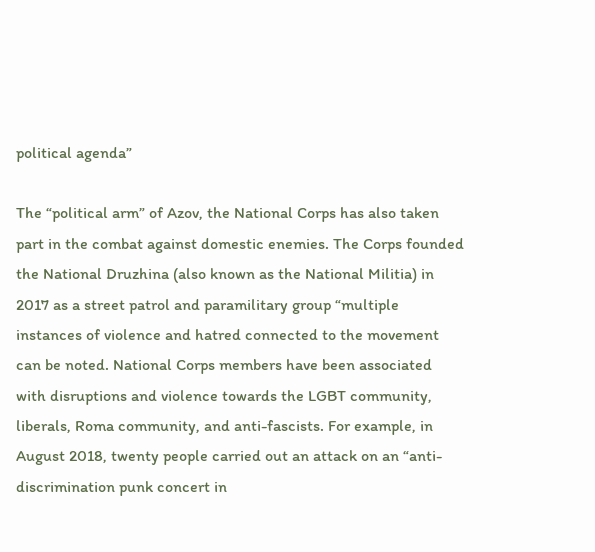political agenda”

The “political arm” of Azov, the National Corps has also taken part in the combat against domestic enemies. The Corps founded the National Druzhina (also known as the National Militia) in 2017 as a street patrol and paramilitary group “multiple instances of violence and hatred connected to the movement can be noted. National Corps members have been associated with disruptions and violence towards the LGBT community, liberals, Roma community, and anti-fascists. For example, in August 2018, twenty people carried out an attack on an “anti-discrimination punk concert in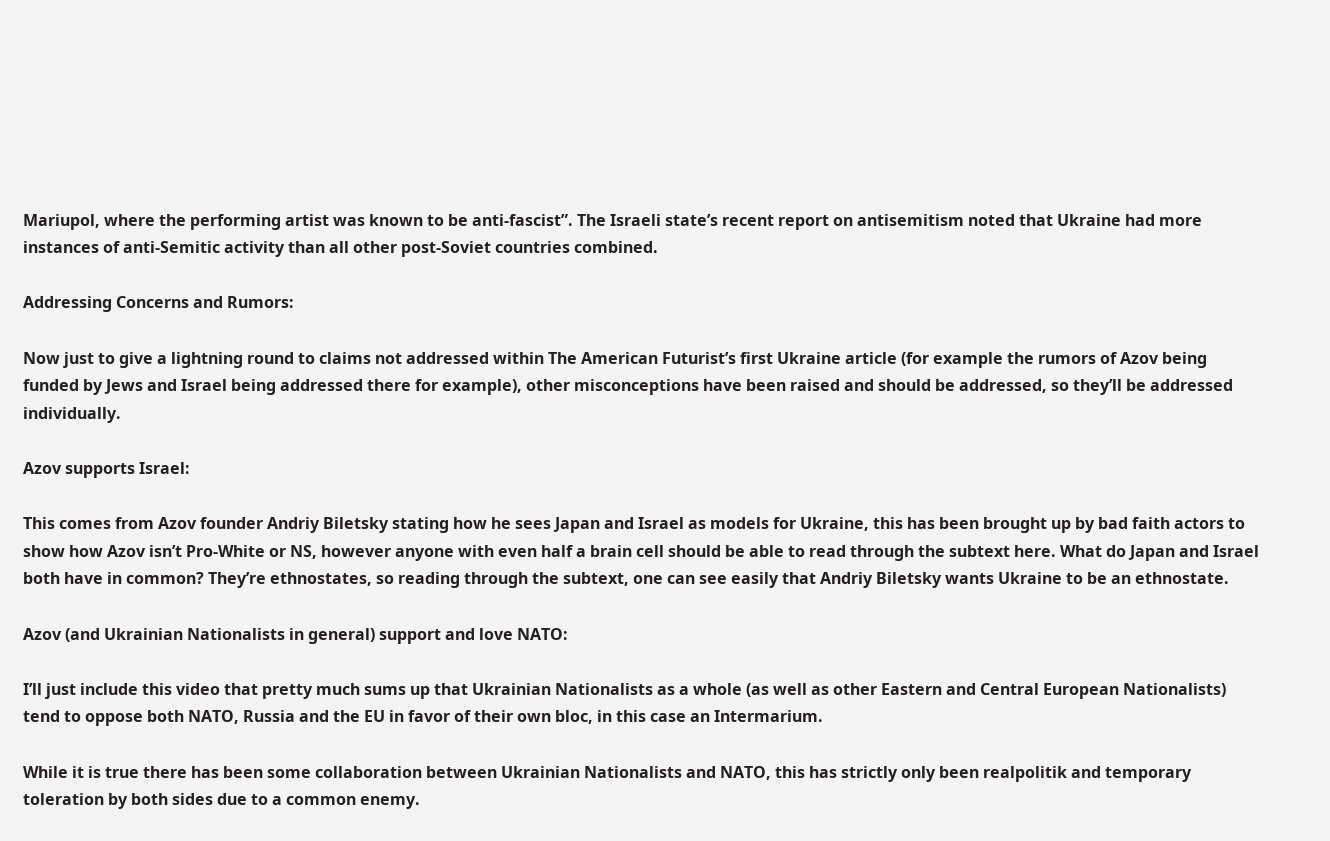Mariupol, where the performing artist was known to be anti-fascist”. The Israeli state’s recent report on antisemitism noted that Ukraine had more instances of anti-Semitic activity than all other post-Soviet countries combined.

Addressing Concerns and Rumors:

Now just to give a lightning round to claims not addressed within The American Futurist’s first Ukraine article (for example the rumors of Azov being funded by Jews and Israel being addressed there for example), other misconceptions have been raised and should be addressed, so they’ll be addressed individually.

Azov supports Israel:

This comes from Azov founder Andriy Biletsky stating how he sees Japan and Israel as models for Ukraine, this has been brought up by bad faith actors to show how Azov isn’t Pro-White or NS, however anyone with even half a brain cell should be able to read through the subtext here. What do Japan and Israel both have in common? They’re ethnostates, so reading through the subtext, one can see easily that Andriy Biletsky wants Ukraine to be an ethnostate.

Azov (and Ukrainian Nationalists in general) support and love NATO:

I’ll just include this video that pretty much sums up that Ukrainian Nationalists as a whole (as well as other Eastern and Central European Nationalists) tend to oppose both NATO, Russia and the EU in favor of their own bloc, in this case an Intermarium.

While it is true there has been some collaboration between Ukrainian Nationalists and NATO, this has strictly only been realpolitik and temporary toleration by both sides due to a common enemy.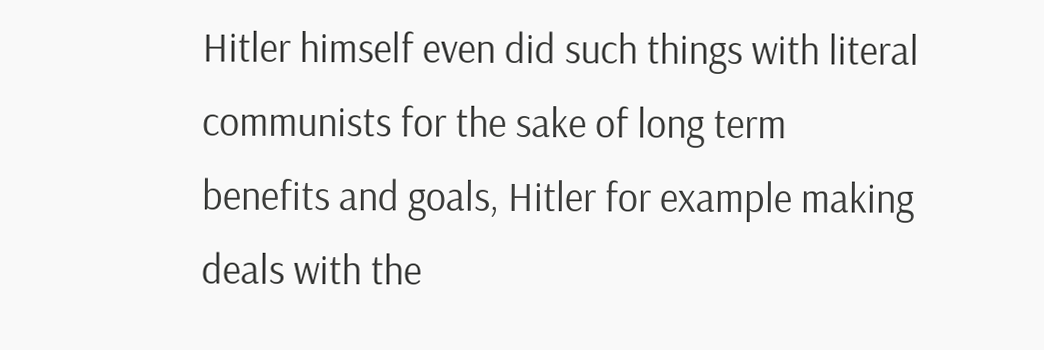Hitler himself even did such things with literal communists for the sake of long term benefits and goals, Hitler for example making deals with the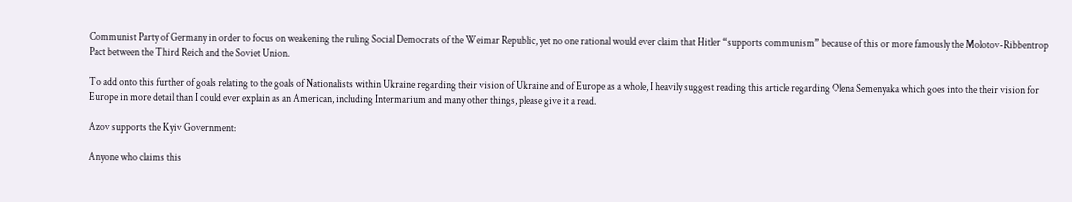Communist Party of Germany in order to focus on weakening the ruling Social Democrats of the Weimar Republic, yet no one rational would ever claim that Hitler “supports communism” because of this or more famously the Molotov-Ribbentrop Pact between the Third Reich and the Soviet Union.

To add onto this further of goals relating to the goals of Nationalists within Ukraine regarding their vision of Ukraine and of Europe as a whole, I heavily suggest reading this article regarding Olena Semenyaka which goes into the their vision for Europe in more detail than I could ever explain as an American, including Intermarium and many other things, please give it a read.

Azov supports the Kyiv Government:

Anyone who claims this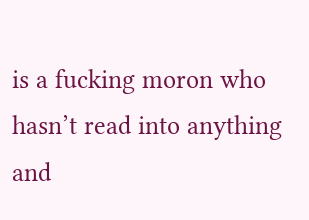is a fucking moron who hasn’t read into anything and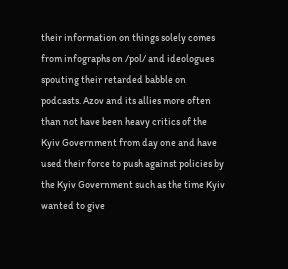their information on things solely comes from infographs on /pol/ and ideologues spouting their retarded babble on podcasts. Azov and its allies more often than not have been heavy critics of the Kyiv Government from day one and have used their force to push against policies by the Kyiv Government such as the time Kyiv wanted to give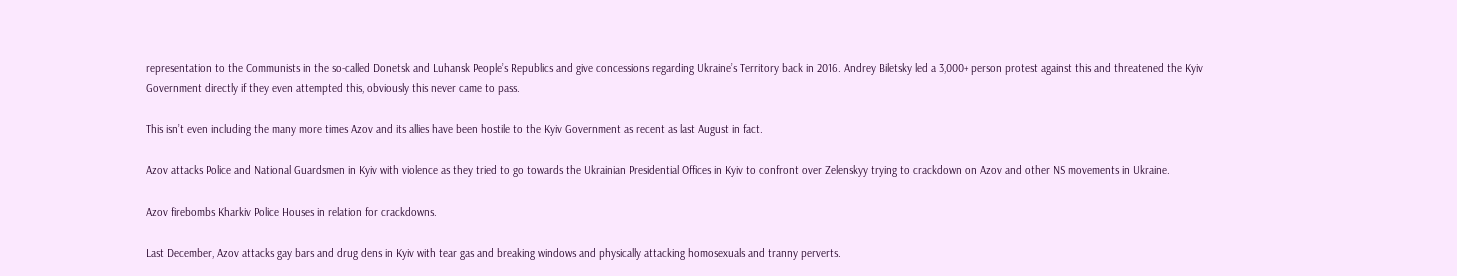representation to the Communists in the so-called Donetsk and Luhansk People’s Republics and give concessions regarding Ukraine’s Territory back in 2016. Andrey Biletsky led a 3,000+ person protest against this and threatened the Kyiv Government directly if they even attempted this, obviously this never came to pass.

This isn’t even including the many more times Azov and its allies have been hostile to the Kyiv Government as recent as last August in fact.

Azov attacks Police and National Guardsmen in Kyiv with violence as they tried to go towards the Ukrainian Presidential Offices in Kyiv to confront over Zelenskyy trying to crackdown on Azov and other NS movements in Ukraine.

Azov firebombs Kharkiv Police Houses in relation for crackdowns.

Last December, Azov attacks gay bars and drug dens in Kyiv with tear gas and breaking windows and physically attacking homosexuals and tranny perverts.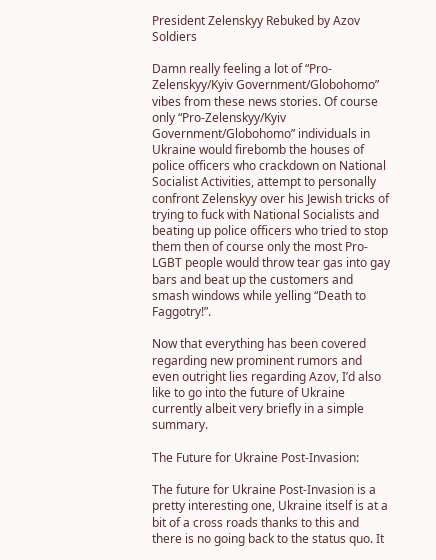President Zelenskyy Rebuked by Azov Soldiers

Damn really feeling a lot of “Pro-Zelenskyy/Kyiv Government/Globohomo” vibes from these news stories. Of course only “Pro-Zelenskyy/Kyiv Government/Globohomo” individuals in Ukraine would firebomb the houses of police officers who crackdown on National Socialist Activities, attempt to personally confront Zelenskyy over his Jewish tricks of trying to fuck with National Socialists and beating up police officers who tried to stop them then of course only the most Pro-LGBT people would throw tear gas into gay bars and beat up the customers and smash windows while yelling “Death to Faggotry!”.

Now that everything has been covered regarding new prominent rumors and even outright lies regarding Azov, I’d also like to go into the future of Ukraine currently albeit very briefly in a simple summary.

The Future for Ukraine Post-Invasion:

The future for Ukraine Post-Invasion is a pretty interesting one, Ukraine itself is at a bit of a cross roads thanks to this and there is no going back to the status quo. It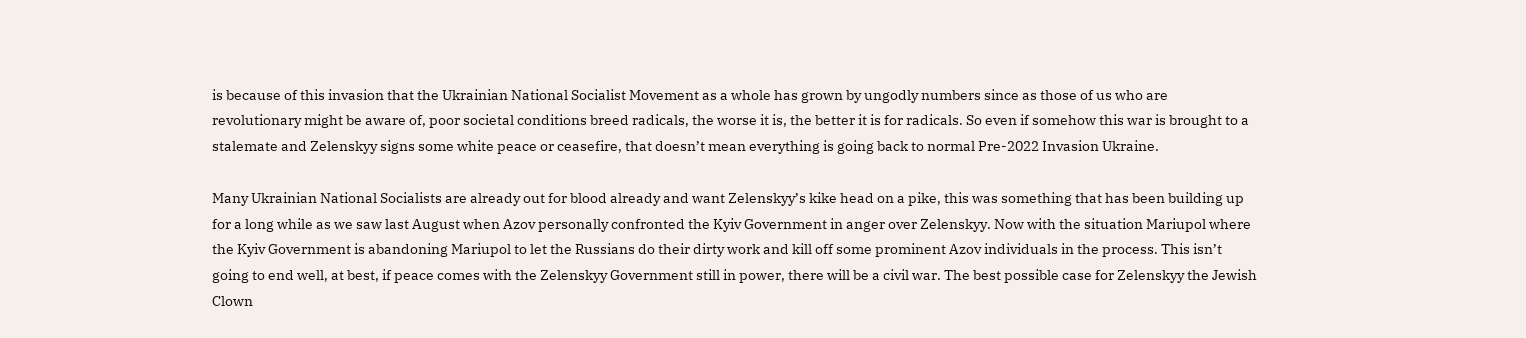is because of this invasion that the Ukrainian National Socialist Movement as a whole has grown by ungodly numbers since as those of us who are revolutionary might be aware of, poor societal conditions breed radicals, the worse it is, the better it is for radicals. So even if somehow this war is brought to a stalemate and Zelenskyy signs some white peace or ceasefire, that doesn’t mean everything is going back to normal Pre-2022 Invasion Ukraine.

Many Ukrainian National Socialists are already out for blood already and want Zelenskyy’s kike head on a pike, this was something that has been building up for a long while as we saw last August when Azov personally confronted the Kyiv Government in anger over Zelenskyy. Now with the situation Mariupol where the Kyiv Government is abandoning Mariupol to let the Russians do their dirty work and kill off some prominent Azov individuals in the process. This isn’t going to end well, at best, if peace comes with the Zelenskyy Government still in power, there will be a civil war. The best possible case for Zelenskyy the Jewish Clown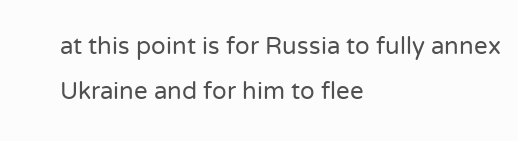at this point is for Russia to fully annex Ukraine and for him to flee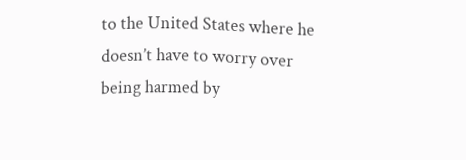to the United States where he doesn’t have to worry over being harmed by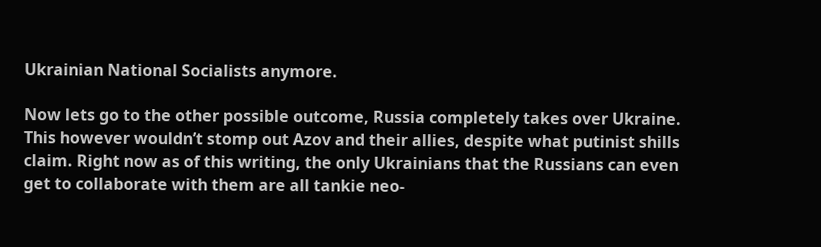Ukrainian National Socialists anymore.

Now lets go to the other possible outcome, Russia completely takes over Ukraine. This however wouldn’t stomp out Azov and their allies, despite what putinist shills claim. Right now as of this writing, the only Ukrainians that the Russians can even get to collaborate with them are all tankie neo-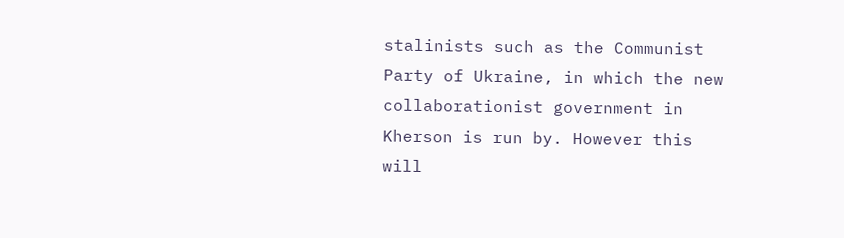stalinists such as the Communist Party of Ukraine, in which the new collaborationist government in Kherson is run by. However this will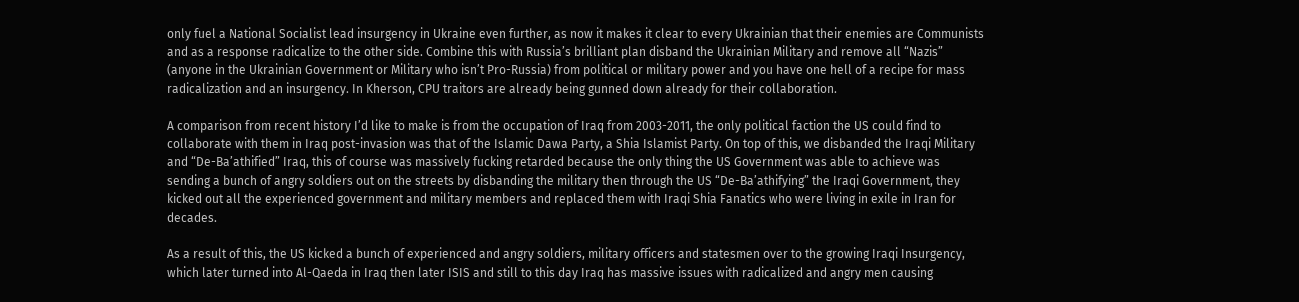only fuel a National Socialist lead insurgency in Ukraine even further, as now it makes it clear to every Ukrainian that their enemies are Communists and as a response radicalize to the other side. Combine this with Russia’s brilliant plan disband the Ukrainian Military and remove all “Nazis” (anyone in the Ukrainian Government or Military who isn’t Pro-Russia) from political or military power and you have one hell of a recipe for mass radicalization and an insurgency. In Kherson, CPU traitors are already being gunned down already for their collaboration.

A comparison from recent history I’d like to make is from the occupation of Iraq from 2003-2011, the only political faction the US could find to collaborate with them in Iraq post-invasion was that of the Islamic Dawa Party, a Shia Islamist Party. On top of this, we disbanded the Iraqi Military and “De-Ba’athified” Iraq, this of course was massively fucking retarded because the only thing the US Government was able to achieve was sending a bunch of angry soldiers out on the streets by disbanding the military then through the US “De-Ba’athifying” the Iraqi Government, they kicked out all the experienced government and military members and replaced them with Iraqi Shia Fanatics who were living in exile in Iran for decades.

As a result of this, the US kicked a bunch of experienced and angry soldiers, military officers and statesmen over to the growing Iraqi Insurgency, which later turned into Al-Qaeda in Iraq then later ISIS and still to this day Iraq has massive issues with radicalized and angry men causing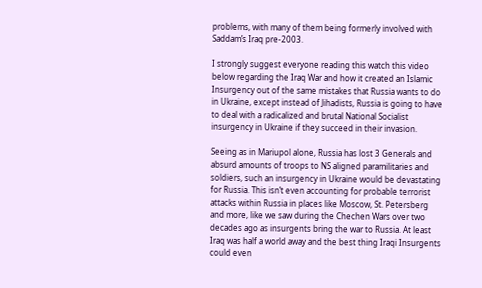problems, with many of them being formerly involved with Saddam’s Iraq pre-2003.

I strongly suggest everyone reading this watch this video below regarding the Iraq War and how it created an Islamic Insurgency out of the same mistakes that Russia wants to do in Ukraine, except instead of Jihadists, Russia is going to have to deal with a radicalized and brutal National Socialist insurgency in Ukraine if they succeed in their invasion.

Seeing as in Mariupol alone, Russia has lost 3 Generals and absurd amounts of troops to NS aligned paramilitaries and soldiers, such an insurgency in Ukraine would be devastating for Russia. This isn’t even accounting for probable terrorist attacks within Russia in places like Moscow, St. Petersberg and more, like we saw during the Chechen Wars over two decades ago as insurgents bring the war to Russia. At least Iraq was half a world away and the best thing Iraqi Insurgents could even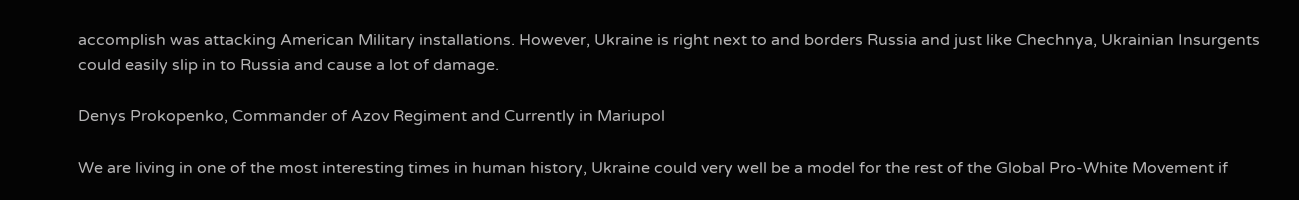accomplish was attacking American Military installations. However, Ukraine is right next to and borders Russia and just like Chechnya, Ukrainian Insurgents could easily slip in to Russia and cause a lot of damage.

Denys Prokopenko, Commander of Azov Regiment and Currently in Mariupol

We are living in one of the most interesting times in human history, Ukraine could very well be a model for the rest of the Global Pro-White Movement if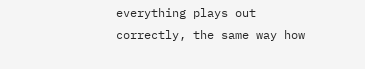everything plays out correctly, the same way how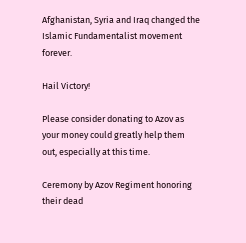Afghanistan, Syria and Iraq changed the Islamic Fundamentalist movement forever.

Hail Victory!

Please consider donating to Azov as your money could greatly help them out, especially at this time.

Ceremony by Azov Regiment honoring their dead